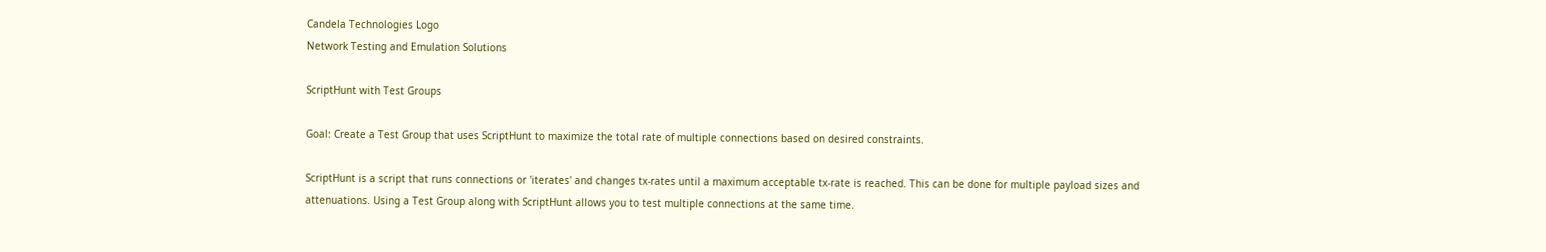Candela Technologies Logo
Network Testing and Emulation Solutions

ScriptHunt with Test Groups

Goal: Create a Test Group that uses ScriptHunt to maximize the total rate of multiple connections based on desired constraints.

ScriptHunt is a script that runs connections or 'iterates' and changes tx-rates until a maximum acceptable tx-rate is reached. This can be done for multiple payload sizes and attenuations. Using a Test Group along with ScriptHunt allows you to test multiple connections at the same time.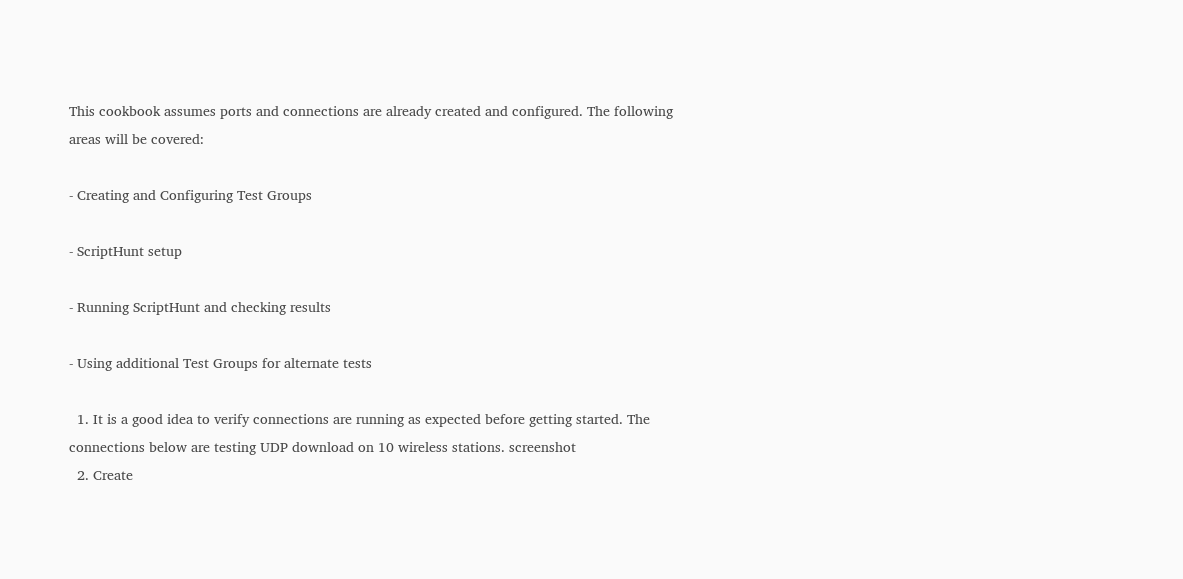This cookbook assumes ports and connections are already created and configured. The following areas will be covered:

- Creating and Configuring Test Groups

- ScriptHunt setup

- Running ScriptHunt and checking results

- Using additional Test Groups for alternate tests

  1. It is a good idea to verify connections are running as expected before getting started. The connections below are testing UDP download on 10 wireless stations. screenshot
  2. Create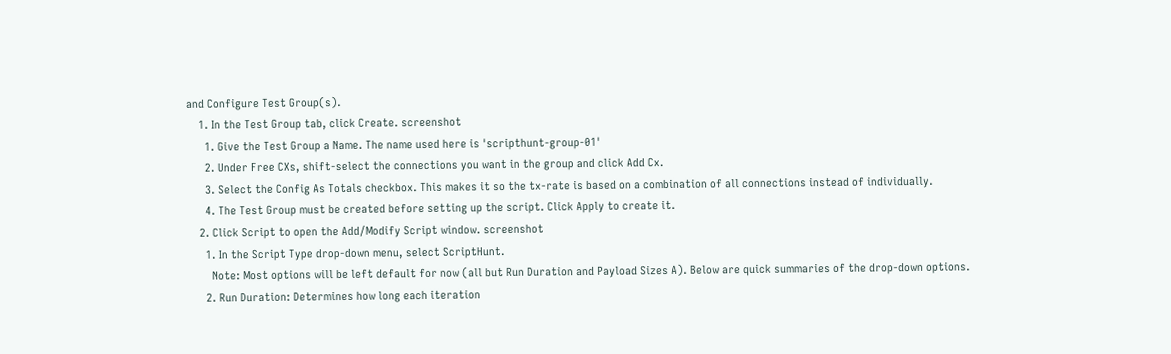and Configure Test Group(s).
    1. In the Test Group tab, click Create. screenshot
      1. Give the Test Group a Name. The name used here is 'scripthunt-group-01'
      2. Under Free CXs, shift-select the connections you want in the group and click Add Cx.
      3. Select the Config As Totals checkbox. This makes it so the tx-rate is based on a combination of all connections instead of individually.
      4. The Test Group must be created before setting up the script. Click Apply to create it.
    2. Click Script to open the Add/Modify Script window. screenshot
      1. In the Script Type drop-down menu, select ScriptHunt.
        Note: Most options will be left default for now (all but Run Duration and Payload Sizes A). Below are quick summaries of the drop-down options.
      2. Run Duration: Determines how long each iteration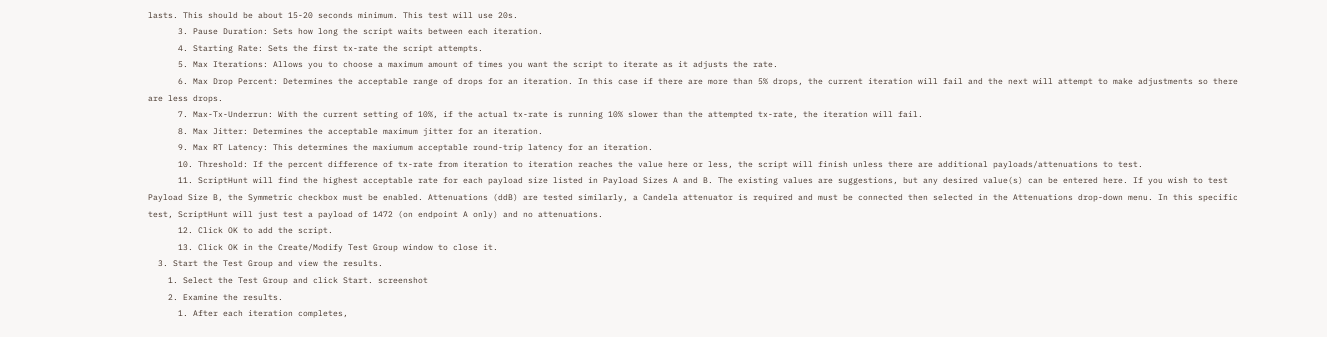lasts. This should be about 15-20 seconds minimum. This test will use 20s.
      3. Pause Duration: Sets how long the script waits between each iteration.
      4. Starting Rate: Sets the first tx-rate the script attempts.
      5. Max Iterations: Allows you to choose a maximum amount of times you want the script to iterate as it adjusts the rate.
      6. Max Drop Percent: Determines the acceptable range of drops for an iteration. In this case if there are more than 5% drops, the current iteration will fail and the next will attempt to make adjustments so there are less drops.
      7. Max-Tx-Underrun: With the current setting of 10%, if the actual tx-rate is running 10% slower than the attempted tx-rate, the iteration will fail.
      8. Max Jitter: Determines the acceptable maximum jitter for an iteration.
      9. Max RT Latency: This determines the maxiumum acceptable round-trip latency for an iteration.
      10. Threshold: If the percent difference of tx-rate from iteration to iteration reaches the value here or less, the script will finish unless there are additional payloads/attenuations to test.
      11. ScriptHunt will find the highest acceptable rate for each payload size listed in Payload Sizes A and B. The existing values are suggestions, but any desired value(s) can be entered here. If you wish to test Payload Size B, the Symmetric checkbox must be enabled. Attenuations (ddB) are tested similarly, a Candela attenuator is required and must be connected then selected in the Attenuations drop-down menu. In this specific test, ScriptHunt will just test a payload of 1472 (on endpoint A only) and no attenuations.
      12. Click OK to add the script.
      13. Click OK in the Create/Modify Test Group window to close it.
  3. Start the Test Group and view the results.
    1. Select the Test Group and click Start. screenshot
    2. Examine the results.
      1. After each iteration completes,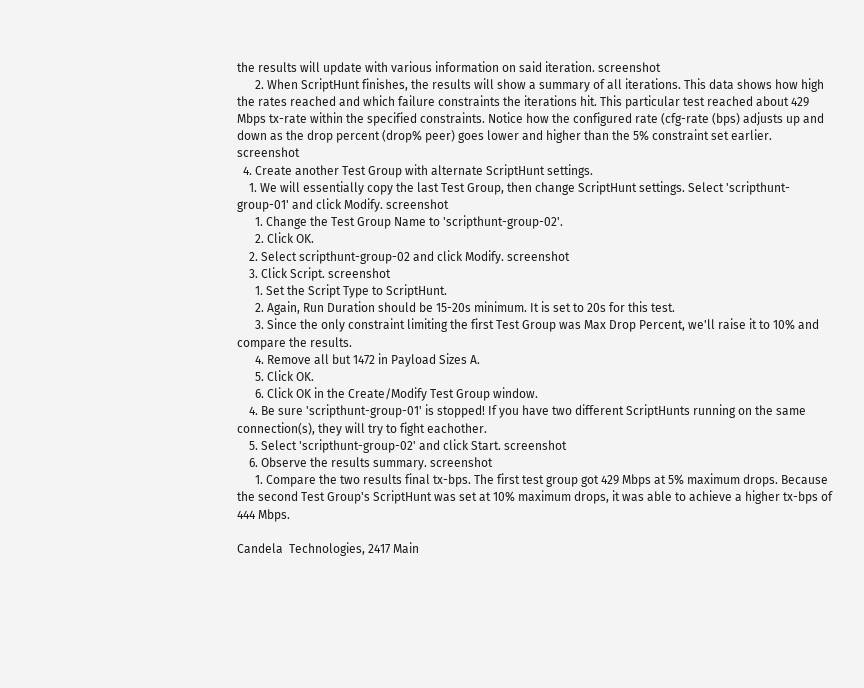the results will update with various information on said iteration. screenshot
      2. When ScriptHunt finishes, the results will show a summary of all iterations. This data shows how high the rates reached and which failure constraints the iterations hit. This particular test reached about 429 Mbps tx-rate within the specified constraints. Notice how the configured rate (cfg-rate (bps) adjusts up and down as the drop percent (drop% peer) goes lower and higher than the 5% constraint set earlier. screenshot
  4. Create another Test Group with alternate ScriptHunt settings.
    1. We will essentially copy the last Test Group, then change ScriptHunt settings. Select 'scripthunt-group-01' and click Modify. screenshot
      1. Change the Test Group Name to 'scripthunt-group-02'.
      2. Click OK.
    2. Select scripthunt-group-02 and click Modify. screenshot
    3. Click Script. screenshot
      1. Set the Script Type to ScriptHunt.
      2. Again, Run Duration should be 15-20s minimum. It is set to 20s for this test.
      3. Since the only constraint limiting the first Test Group was Max Drop Percent, we'll raise it to 10% and compare the results.
      4. Remove all but 1472 in Payload Sizes A.
      5. Click OK.
      6. Click OK in the Create/Modify Test Group window.
    4. Be sure 'scripthunt-group-01' is stopped! If you have two different ScriptHunts running on the same connection(s), they will try to fight eachother.
    5. Select 'scripthunt-group-02' and click Start. screenshot
    6. Observe the results summary. screenshot
      1. Compare the two results final tx-bps. The first test group got 429 Mbps at 5% maximum drops. Because the second Test Group's ScriptHunt was set at 10% maximum drops, it was able to achieve a higher tx-bps of 444 Mbps.

Candela  Technologies, 2417 Main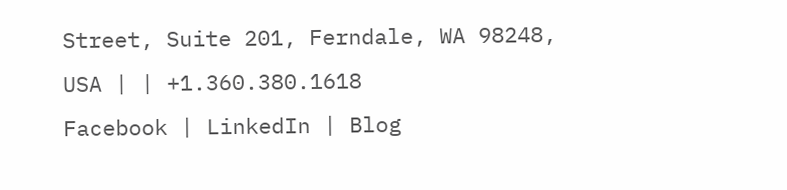Street, Suite 201, Ferndale, WA 98248, USA | | +1.360.380.1618
Facebook | LinkedIn | Blog